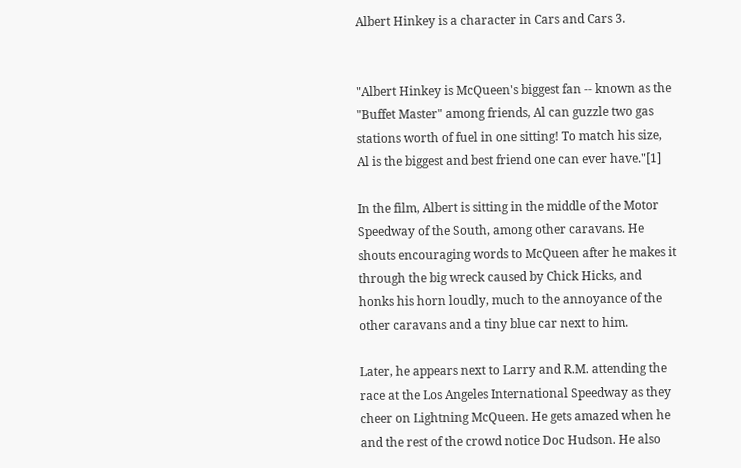Albert Hinkey is a character in Cars and Cars 3.


"Albert Hinkey is McQueen's biggest fan -- known as the "Buffet Master" among friends, Al can guzzle two gas stations worth of fuel in one sitting! To match his size, Al is the biggest and best friend one can ever have."[1]

In the film, Albert is sitting in the middle of the Motor Speedway of the South, among other caravans. He shouts encouraging words to McQueen after he makes it through the big wreck caused by Chick Hicks, and honks his horn loudly, much to the annoyance of the other caravans and a tiny blue car next to him.

Later, he appears next to Larry and R.M. attending the race at the Los Angeles International Speedway as they cheer on Lightning McQueen. He gets amazed when he and the rest of the crowd notice Doc Hudson. He also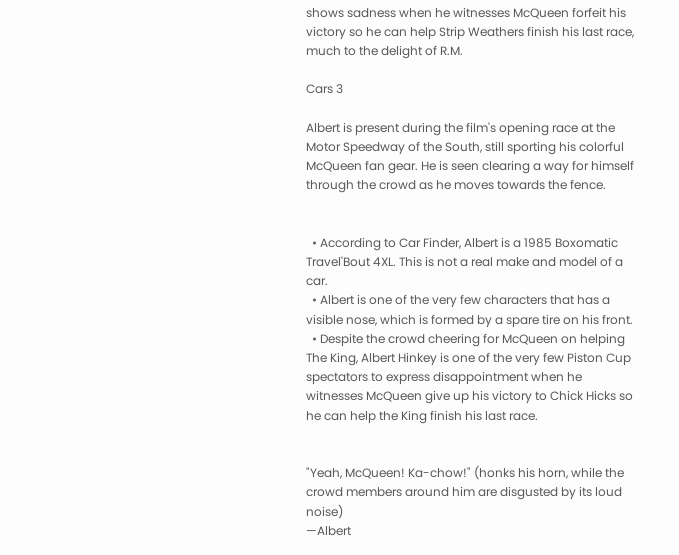shows sadness when he witnesses McQueen forfeit his victory so he can help Strip Weathers finish his last race, much to the delight of R.M.

Cars 3

Albert is present during the film's opening race at the Motor Speedway of the South, still sporting his colorful McQueen fan gear. He is seen clearing a way for himself through the crowd as he moves towards the fence.


  • According to Car Finder, Albert is a 1985 Boxomatic Travel'Bout 4XL. This is not a real make and model of a car.
  • Albert is one of the very few characters that has a visible nose, which is formed by a spare tire on his front.
  • Despite the crowd cheering for McQueen on helping The King, Albert Hinkey is one of the very few Piston Cup spectators to express disappointment when he witnesses McQueen give up his victory to Chick Hicks so he can help the King finish his last race.


"Yeah, McQueen! Ka-chow!" (honks his horn, while the crowd members around him are disgusted by its loud noise)
—Albert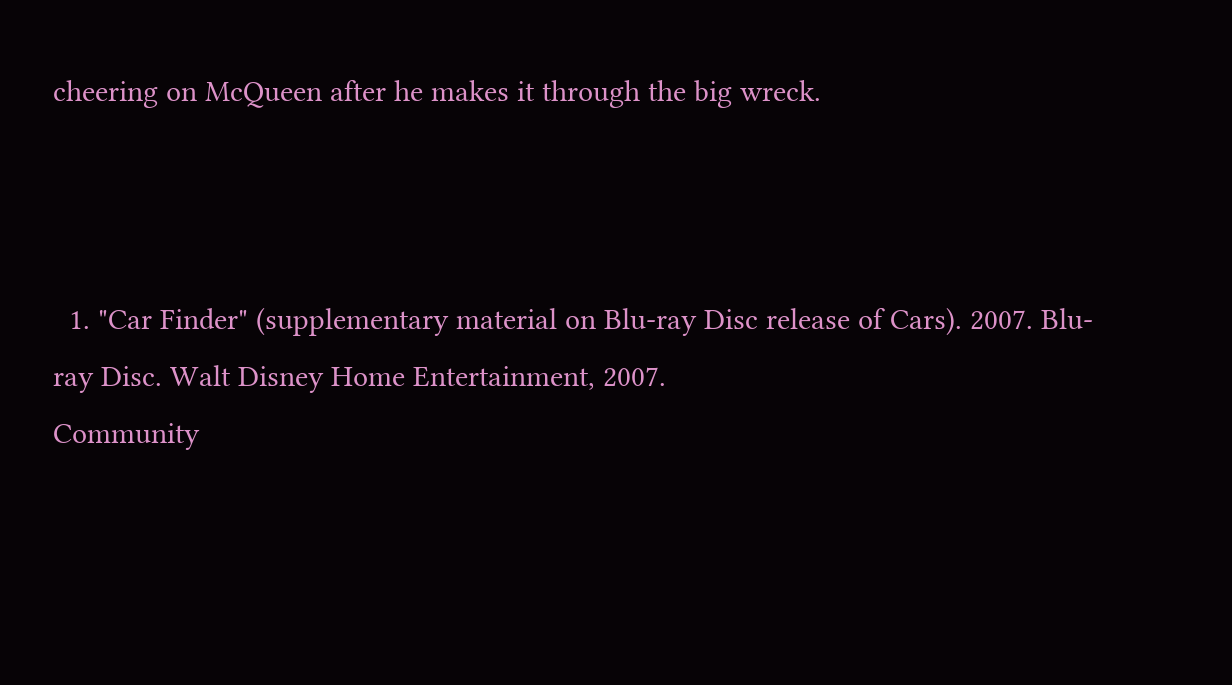cheering on McQueen after he makes it through the big wreck.



  1. "Car Finder" (supplementary material on Blu-ray Disc release of Cars). 2007. Blu-ray Disc. Walt Disney Home Entertainment, 2007.
Community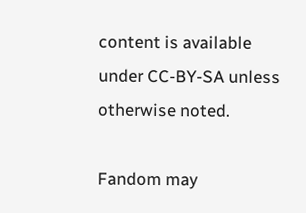content is available under CC-BY-SA unless otherwise noted.

Fandom may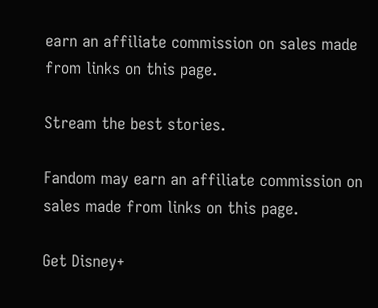earn an affiliate commission on sales made from links on this page.

Stream the best stories.

Fandom may earn an affiliate commission on sales made from links on this page.

Get Disney+